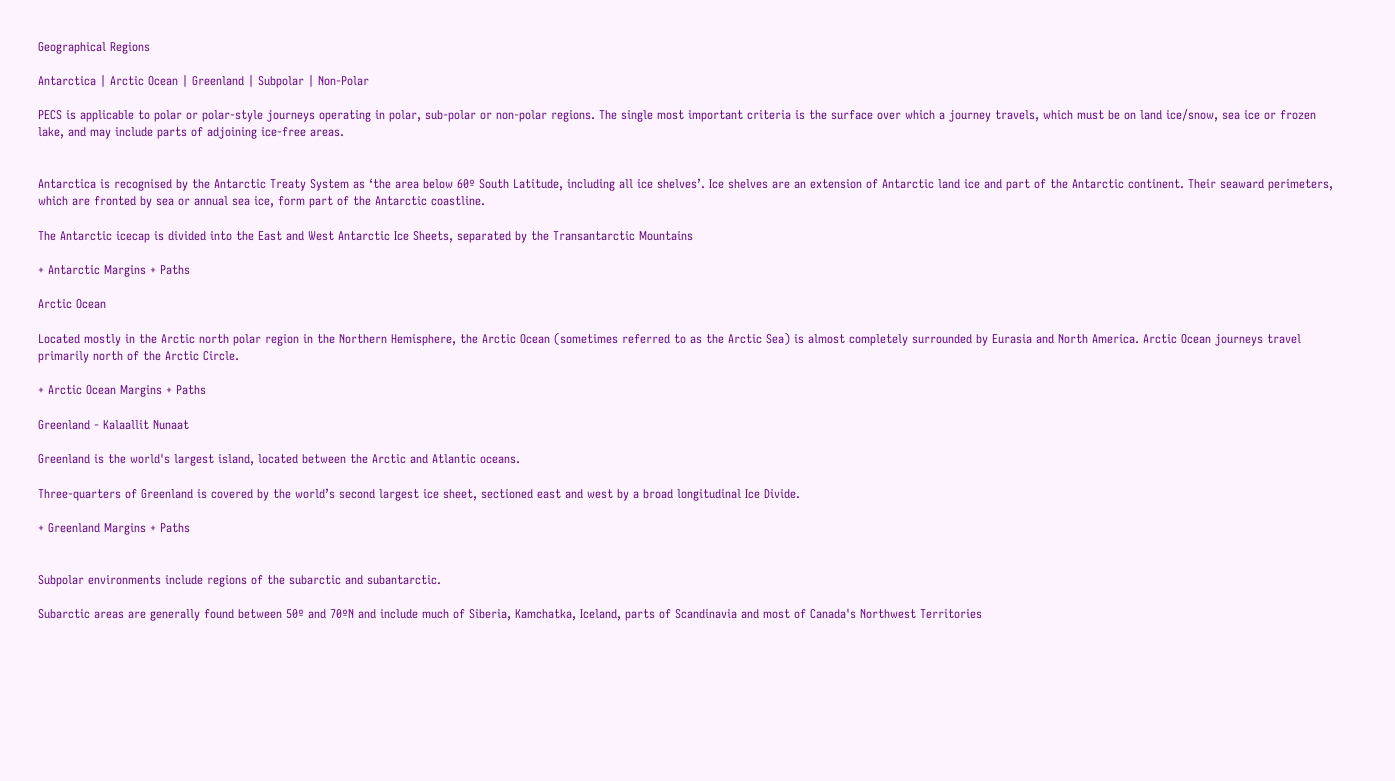Geographical Regions

Antarctica | Arctic Ocean | Greenland | Subpolar | Non-Polar

PECS is applicable to polar or polar-style journeys operating in polar, sub-polar or non-polar regions. The single most important criteria is the surface over which a journey travels, which must be on land ice/snow, sea ice or frozen lake, and may include parts of adjoining ice-free areas.


Antarctica is recognised by the Antarctic Treaty System as ‘the area below 60º South Latitude, including all ice shelves’. Ice shelves are an extension of Antarctic land ice and part of the Antarctic continent. Their seaward perimeters, which are fronted by sea or annual sea ice, form part of the Antarctic coastline.

The Antarctic icecap is divided into the East and West Antarctic Ice Sheets, separated by the Transantarctic Mountains

+ Antarctic Margins + Paths

Arctic Ocean

Located mostly in the Arctic north polar region in the Northern Hemisphere, the Arctic Ocean (sometimes referred to as the Arctic Sea) is almost completely surrounded by Eurasia and North America. Arctic Ocean journeys travel primarily north of the Arctic Circle.

+ Arctic Ocean Margins + Paths

Greenland - Kalaallit Nunaat

Greenland is the world's largest island, located between the Arctic and Atlantic oceans.

Three-quarters of Greenland is covered by the world’s second largest ice sheet, sectioned east and west by a broad longitudinal Ice Divide.

+ Greenland Margins + Paths


Subpolar environments include regions of the subarctic and subantarctic.

Subarctic areas are generally found between 50º and 70ºN and include much of Siberia, Kamchatka, Iceland, parts of Scandinavia and most of Canada's Northwest Territories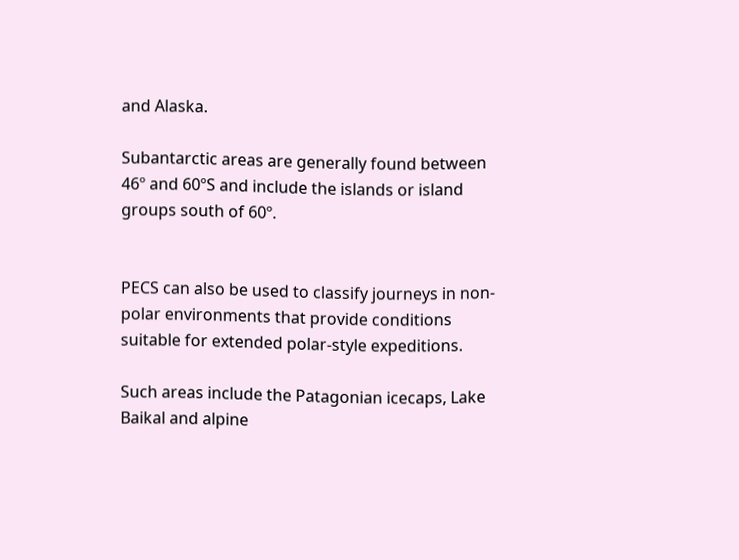and Alaska.

Subantarctic areas are generally found between 46º and 60ºS and include the islands or island groups south of 60º.


PECS can also be used to classify journeys in non-polar environments that provide conditions suitable for extended polar-style expeditions.

Such areas include the Patagonian icecaps, Lake Baikal and alpine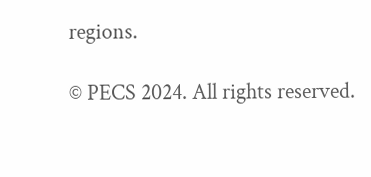regions.

© PECS 2024. All rights reserved.